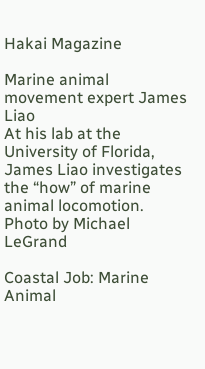Hakai Magazine

Marine animal movement expert James Liao
At his lab at the University of Florida, James Liao investigates the “how” of marine animal locomotion. Photo by Michael LeGrand

Coastal Job: Marine Animal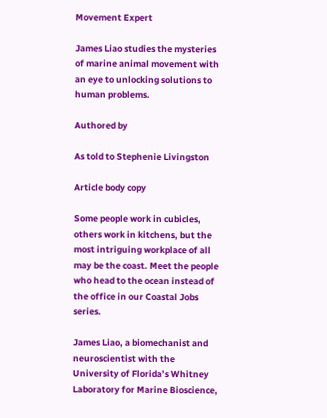Movement Expert

James Liao studies the mysteries of marine animal movement with an eye to unlocking solutions to human problems.

Authored by

As told to Stephenie Livingston

Article body copy

Some people work in cubicles, others work in kitchens, but the most intriguing workplace of all may be the coast. Meet the people who head to the ocean instead of the office in our Coastal Jobs series.

James Liao, a biomechanist and neuroscientist with the University of Florida’s Whitney Laboratory for Marine Bioscience,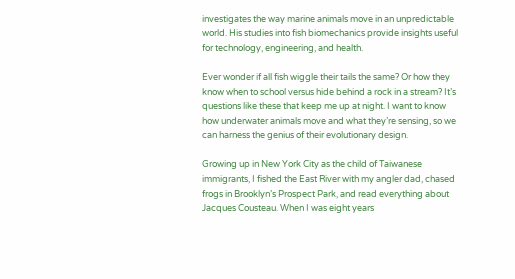investigates the way marine animals move in an unpredictable world. His studies into fish biomechanics provide insights useful for technology, engineering, and health.

Ever wonder if all fish wiggle their tails the same? Or how they know when to school versus hide behind a rock in a stream? It’s questions like these that keep me up at night. I want to know how underwater animals move and what they’re sensing, so we can harness the genius of their evolutionary design.

Growing up in New York City as the child of Taiwanese immigrants, I fished the East River with my angler dad, chased frogs in Brooklyn’s Prospect Park, and read everything about Jacques Cousteau. When I was eight years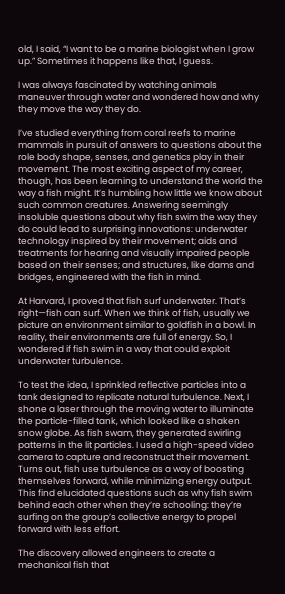old, I said, “I want to be a marine biologist when I grow up.” Sometimes it happens like that, I guess.

I was always fascinated by watching animals maneuver through water and wondered how and why they move the way they do.

I’ve studied everything from coral reefs to marine mammals in pursuit of answers to questions about the role body shape, senses, and genetics play in their movement. The most exciting aspect of my career, though, has been learning to understand the world the way a fish might. It’s humbling how little we know about such common creatures. Answering seemingly insoluble questions about why fish swim the way they do could lead to surprising innovations: underwater technology inspired by their movement; aids and treatments for hearing and visually impaired people based on their senses; and structures, like dams and bridges, engineered with the fish in mind.

At Harvard, I proved that fish surf underwater. That’s right—fish can surf. When we think of fish, usually we picture an environment similar to goldfish in a bowl. In reality, their environments are full of energy. So, I wondered if fish swim in a way that could exploit underwater turbulence.

To test the idea, I sprinkled reflective particles into a tank designed to replicate natural turbulence. Next, I shone a laser through the moving water to illuminate the particle-filled tank, which looked like a shaken snow globe. As fish swam, they generated swirling patterns in the lit particles. I used a high-speed video camera to capture and reconstruct their movement. Turns out, fish use turbulence as a way of boosting themselves forward, while minimizing energy output. This find elucidated questions such as why fish swim behind each other when they’re schooling: they’re surfing on the group’s collective energy to propel forward with less effort.

The discovery allowed engineers to create a mechanical fish that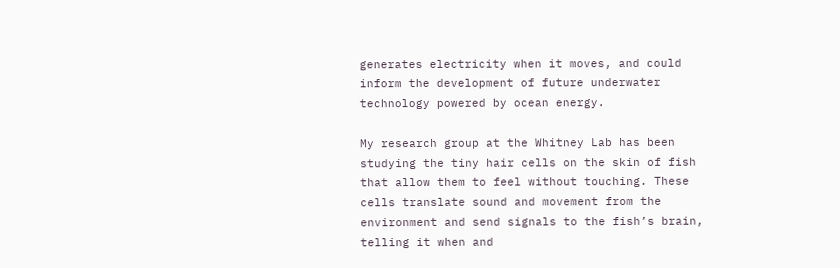generates electricity when it moves, and could inform the development of future underwater technology powered by ocean energy.

My research group at the Whitney Lab has been studying the tiny hair cells on the skin of fish that allow them to feel without touching. These cells translate sound and movement from the environment and send signals to the fish’s brain, telling it when and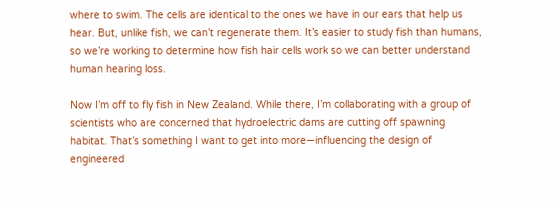where to swim. The cells are identical to the ones we have in our ears that help us hear. But, unlike fish, we can’t regenerate them. It’s easier to study fish than humans, so we’re working to determine how fish hair cells work so we can better understand human hearing loss.

Now I’m off to fly fish in New Zealand. While there, I’m collaborating with a group of scientists who are concerned that hydroelectric dams are cutting off spawning habitat. That’s something I want to get into more—influencing the design of engineered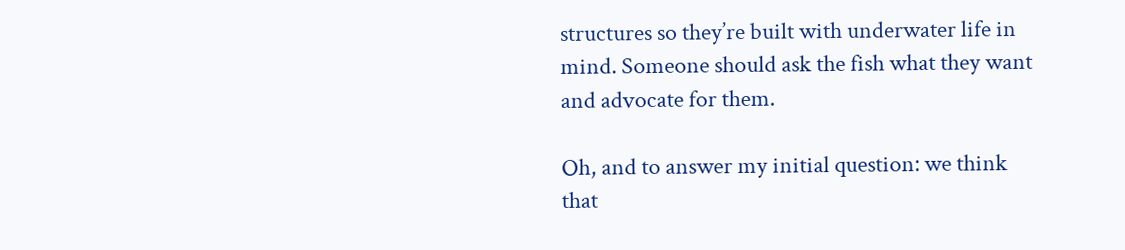structures so they’re built with underwater life in mind. Someone should ask the fish what they want and advocate for them.

Oh, and to answer my initial question: we think that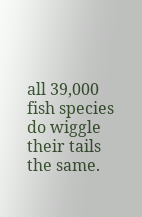all 39,000 fish species do wiggle their tails the same.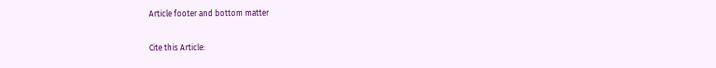Article footer and bottom matter

Cite this Article: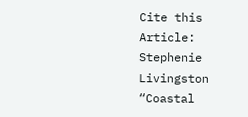Cite this Article: Stephenie Livingston “Coastal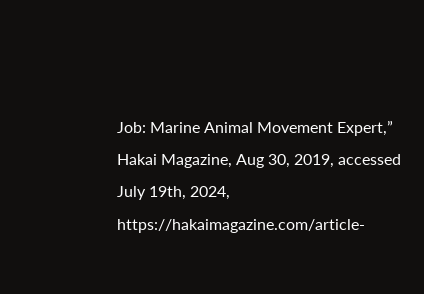Job: Marine Animal Movement Expert,” Hakai Magazine, Aug 30, 2019, accessed July 19th, 2024, https://hakaimagazine.com/article-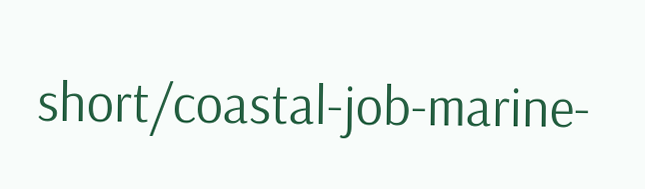short/coastal-job-marine-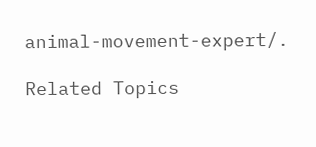animal-movement-expert/.

Related Topics